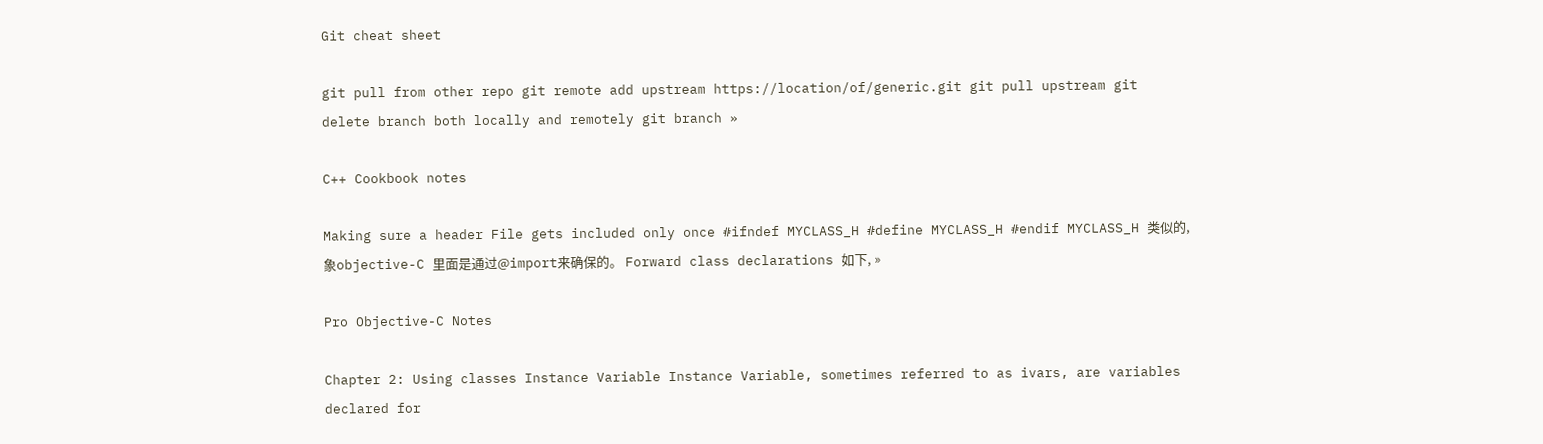Git cheat sheet

git pull from other repo git remote add upstream https://location/of/generic.git git pull upstream git delete branch both locally and remotely git branch »

C++ Cookbook notes

Making sure a header File gets included only once #ifndef MYCLASS_H #define MYCLASS_H #endif MYCLASS_H 类似的,象objective-C 里面是通过@import来确保的。 Forward class declarations 如下, »

Pro Objective-C Notes

Chapter 2: Using classes Instance Variable Instance Variable, sometimes referred to as ivars, are variables declared for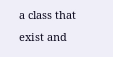a class that exist and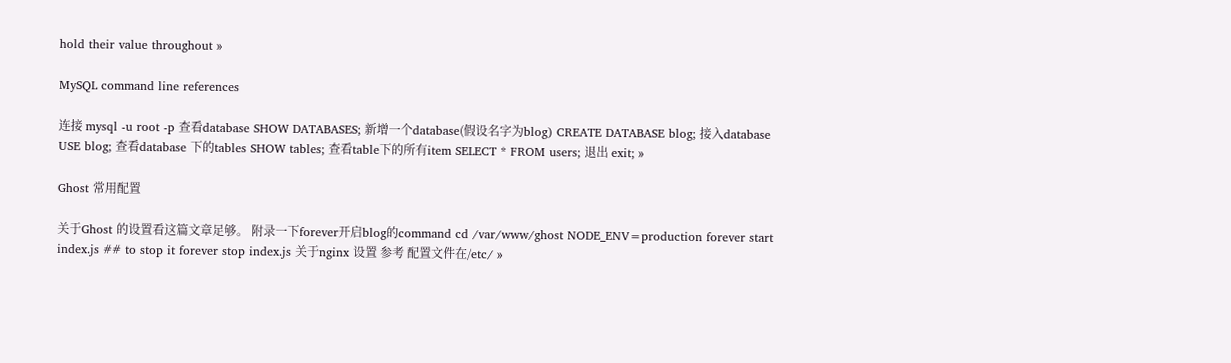hold their value throughout »

MySQL command line references

连接 mysql -u root -p 查看database SHOW DATABASES; 新增一个database(假设名字为blog) CREATE DATABASE blog; 接入database USE blog; 查看database 下的tables SHOW tables; 查看table下的所有item SELECT * FROM users; 退出 exit; »

Ghost 常用配置

关于Ghost 的设置看这篇文章足够。 附录一下forever开启blog的command cd /var/www/ghost NODE_ENV=production forever start index.js ## to stop it forever stop index.js 关于nginx 设置 参考 配置文件在/etc/ »